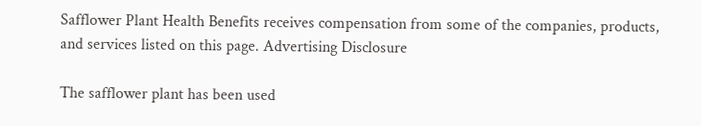Safflower Plant Health Benefits receives compensation from some of the companies, products, and services listed on this page. Advertising Disclosure

The safflower plant has been used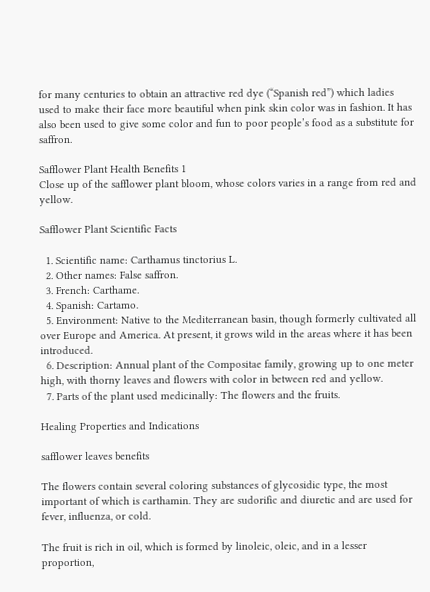for many centuries to obtain an attractive red dye (“Spanish red”) which ladies used to make their face more beautiful when pink skin color was in fashion. It has also been used to give some color and fun to poor people’s food as a substitute for saffron.

Safflower Plant Health Benefits 1
Close up of the safflower plant bloom, whose colors varies in a range from red and yellow.

Safflower Plant Scientific Facts

  1. Scientific name: Carthamus tinctorius L.
  2. Other names: False saffron.
  3. French: Carthame.
  4. Spanish: Cartamo.
  5. Environment: Native to the Mediterranean basin, though formerly cultivated all over Europe and America. At present, it grows wild in the areas where it has been introduced.
  6. Description: Annual plant of the Compositae family, growing up to one meter high, with thorny leaves and flowers with color in between red and yellow.
  7. Parts of the plant used medicinally: The flowers and the fruits.

Healing Properties and Indications

safflower leaves benefits

The flowers contain several coloring substances of glycosidic type, the most important of which is carthamin. They are sudorific and diuretic and are used for fever, influenza, or cold.

The fruit is rich in oil, which is formed by linoleic, oleic, and in a lesser proportion,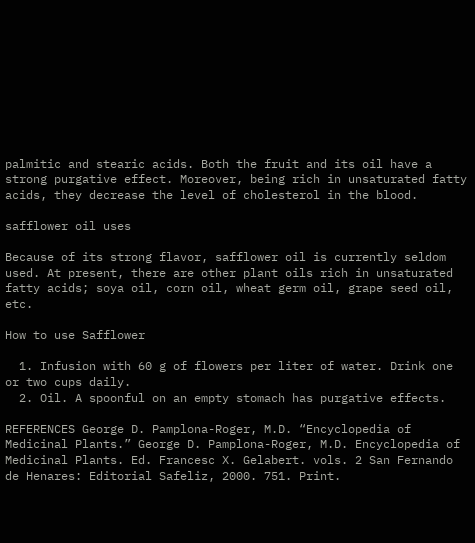palmitic and stearic acids. Both the fruit and its oil have a strong purgative effect. Moreover, being rich in unsaturated fatty acids, they decrease the level of cholesterol in the blood.

safflower oil uses

Because of its strong flavor, safflower oil is currently seldom used. At present, there are other plant oils rich in unsaturated fatty acids; soya oil, corn oil, wheat germ oil, grape seed oil, etc.

How to use Safflower

  1. Infusion with 60 g of flowers per liter of water. Drink one or two cups daily.
  2. Oil. A spoonful on an empty stomach has purgative effects.

REFERENCES George D. Pamplona-Roger, M.D. “Encyclopedia of Medicinal Plants.” George D. Pamplona-Roger, M.D. Encyclopedia of Medicinal Plants. Ed. Francesc X. Gelabert. vols. 2 San Fernando de Henares: Editorial Safeliz, 2000. 751. Print.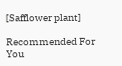[Safflower plant]

Recommended For You